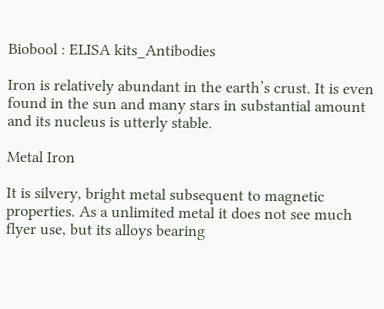Biobool : ELISA kits_Antibodies

Iron is relatively abundant in the earth’s crust. It is even found in the sun and many stars in substantial amount and its nucleus is utterly stable.

Metal Iron

It is silvery, bright metal subsequent to magnetic properties. As a unlimited metal it does not see much flyer use, but its alloys bearing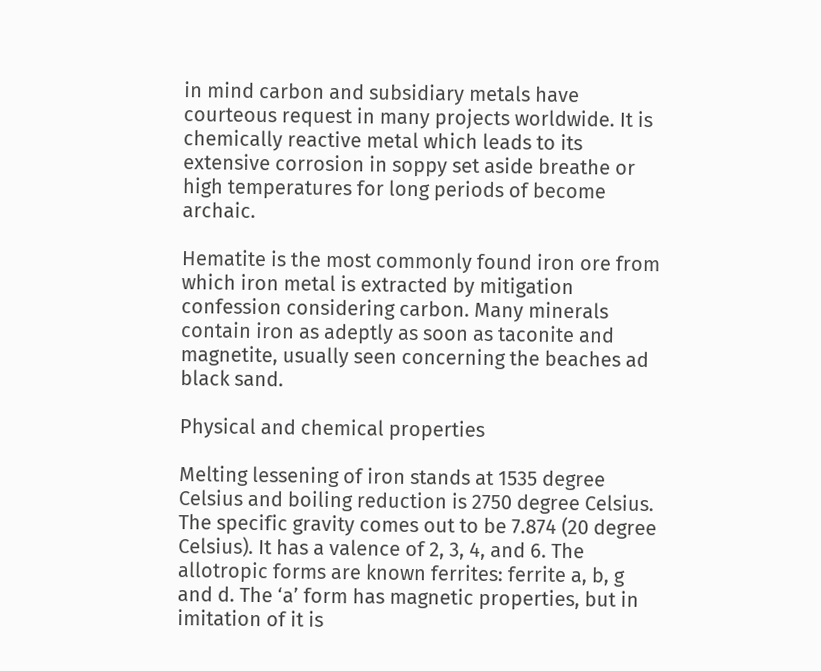in mind carbon and subsidiary metals have courteous request in many projects worldwide. It is chemically reactive metal which leads to its extensive corrosion in soppy set aside breathe or high temperatures for long periods of become archaic.

Hematite is the most commonly found iron ore from which iron metal is extracted by mitigation confession considering carbon. Many minerals contain iron as adeptly as soon as taconite and magnetite, usually seen concerning the beaches ad black sand.

Physical and chemical properties

Melting lessening of iron stands at 1535 degree Celsius and boiling reduction is 2750 degree Celsius. The specific gravity comes out to be 7.874 (20 degree Celsius). It has a valence of 2, 3, 4, and 6. The allotropic forms are known ferrites: ferrite a, b, g and d. The ‘a’ form has magnetic properties, but in imitation of it is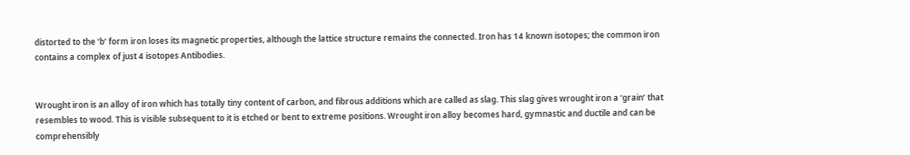distorted to the ‘b’ form iron loses its magnetic properties, although the lattice structure remains the connected. Iron has 14 known isotopes; the common iron contains a complex of just 4 isotopes Antibodies.


Wrought iron is an alloy of iron which has totally tiny content of carbon, and fibrous additions which are called as slag. This slag gives wrought iron a ‘grain’ that resembles to wood. This is visible subsequent to it is etched or bent to extreme positions. Wrought iron alloy becomes hard, gymnastic and ductile and can be comprehensibly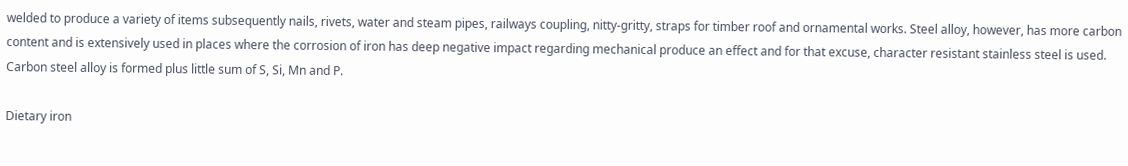welded to produce a variety of items subsequently nails, rivets, water and steam pipes, railways coupling, nitty-gritty, straps for timber roof and ornamental works. Steel alloy, however, has more carbon content and is extensively used in places where the corrosion of iron has deep negative impact regarding mechanical produce an effect and for that excuse, character resistant stainless steel is used. Carbon steel alloy is formed plus little sum of S, Si, Mn and P.

Dietary iron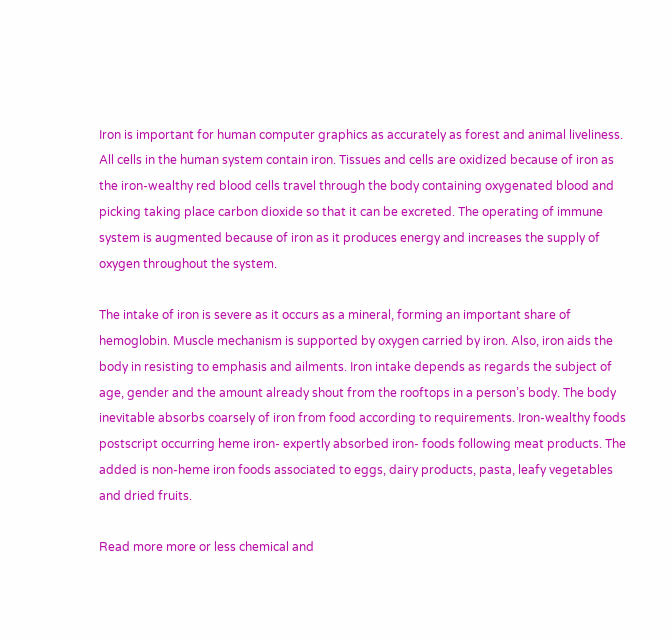Iron is important for human computer graphics as accurately as forest and animal liveliness. All cells in the human system contain iron. Tissues and cells are oxidized because of iron as the iron-wealthy red blood cells travel through the body containing oxygenated blood and picking taking place carbon dioxide so that it can be excreted. The operating of immune system is augmented because of iron as it produces energy and increases the supply of oxygen throughout the system.

The intake of iron is severe as it occurs as a mineral, forming an important share of hemoglobin. Muscle mechanism is supported by oxygen carried by iron. Also, iron aids the body in resisting to emphasis and ailments. Iron intake depends as regards the subject of age, gender and the amount already shout from the rooftops in a person’s body. The body inevitable absorbs coarsely of iron from food according to requirements. Iron-wealthy foods postscript occurring heme iron- expertly absorbed iron- foods following meat products. The added is non-heme iron foods associated to eggs, dairy products, pasta, leafy vegetables and dried fruits.

Read more more or less chemical and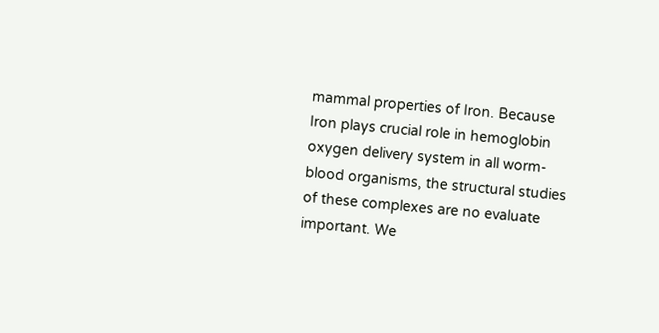mammal properties of Iron. Because Iron plays crucial role in hemoglobin oxygen delivery system in all worm-blood organisms, the structural studies of these complexes are no evaluate important. We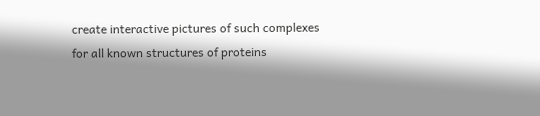create interactive pictures of such complexes for all known structures of proteins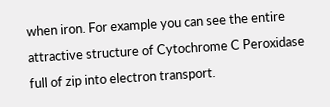when iron. For example you can see the entire attractive structure of Cytochrome C Peroxidase full of zip into electron transport.